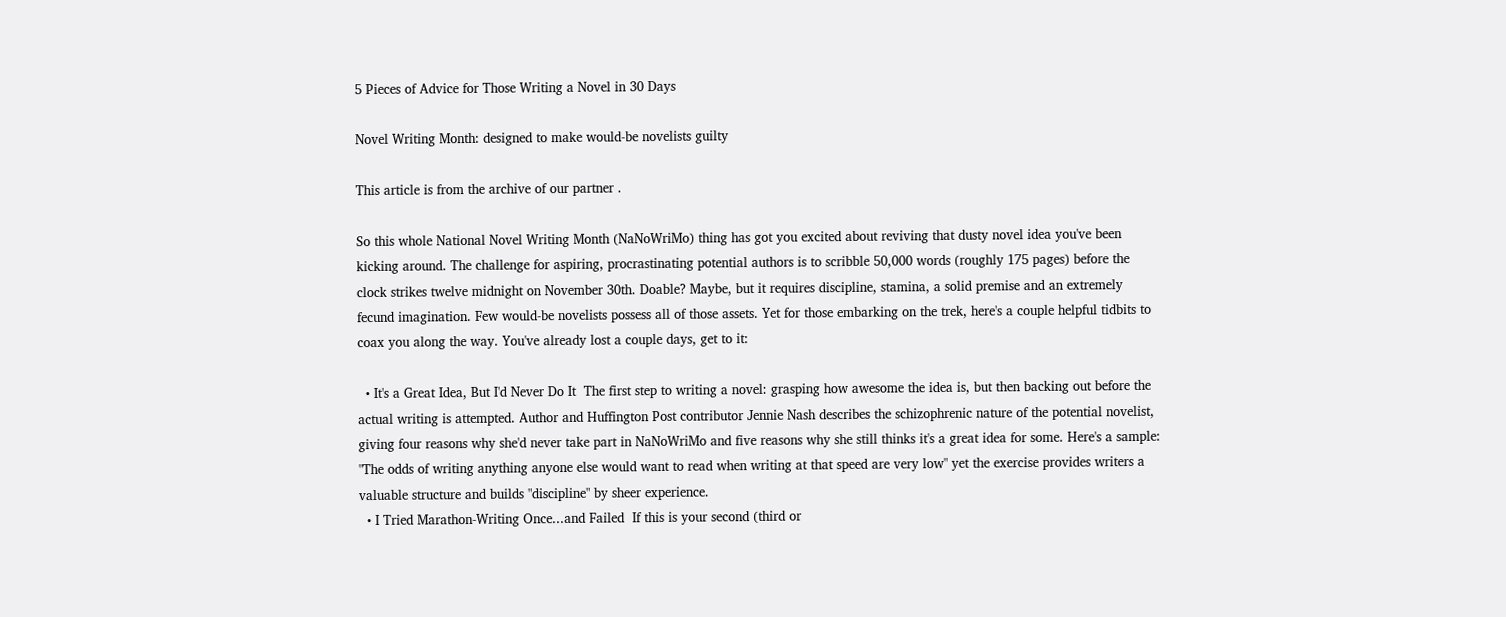5 Pieces of Advice for Those Writing a Novel in 30 Days

Novel Writing Month: designed to make would-be novelists guilty

This article is from the archive of our partner .

So this whole National Novel Writing Month (NaNoWriMo) thing has got you excited about reviving that dusty novel idea you've been kicking around. The challenge for aspiring, procrastinating potential authors is to scribble 50,000 words (roughly 175 pages) before the clock strikes twelve midnight on November 30th. Doable? Maybe, but it requires discipline, stamina, a solid premise and an extremely fecund imagination. Few would-be novelists possess all of those assets. Yet for those embarking on the trek, here's a couple helpful tidbits to coax you along the way. You've already lost a couple days, get to it:

  • It's a Great Idea, But I'd Never Do It  The first step to writing a novel: grasping how awesome the idea is, but then backing out before the actual writing is attempted. Author and Huffington Post contributor Jennie Nash describes the schizophrenic nature of the potential novelist, giving four reasons why she'd never take part in NaNoWriMo and five reasons why she still thinks it's a great idea for some. Here's a sample: "The odds of writing anything anyone else would want to read when writing at that speed are very low" yet the exercise provides writers a valuable structure and builds "discipline" by sheer experience.
  • I Tried Marathon-Writing Once...and Failed  If this is your second (third or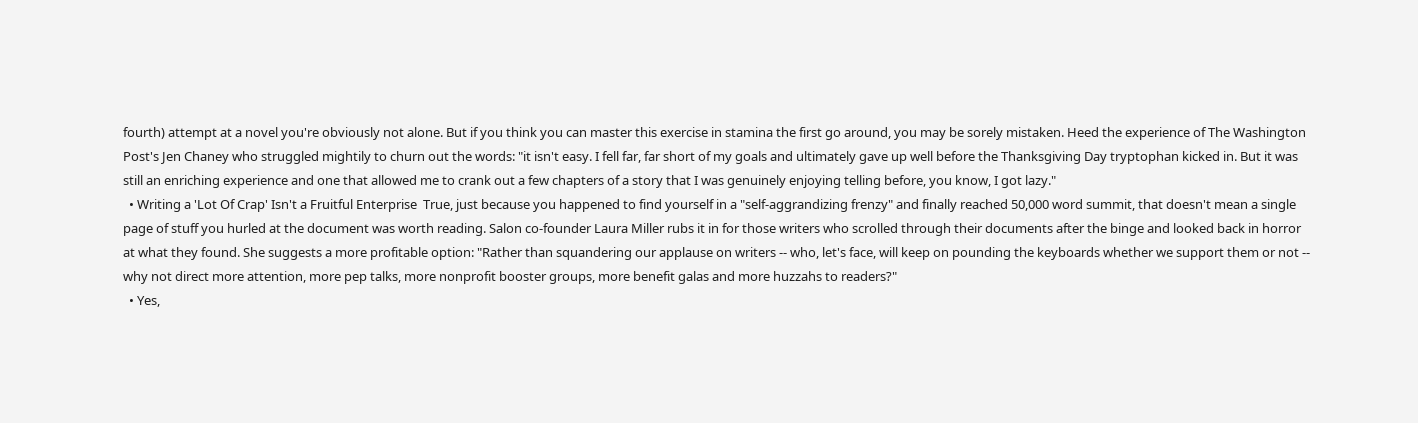fourth) attempt at a novel you're obviously not alone. But if you think you can master this exercise in stamina the first go around, you may be sorely mistaken. Heed the experience of The Washington Post's Jen Chaney who struggled mightily to churn out the words: "it isn't easy. I fell far, far short of my goals and ultimately gave up well before the Thanksgiving Day tryptophan kicked in. But it was still an enriching experience and one that allowed me to crank out a few chapters of a story that I was genuinely enjoying telling before, you know, I got lazy."
  • Writing a 'Lot Of Crap' Isn't a Fruitful Enterprise  True, just because you happened to find yourself in a "self-aggrandizing frenzy" and finally reached 50,000 word summit, that doesn't mean a single page of stuff you hurled at the document was worth reading. Salon co-founder Laura Miller rubs it in for those writers who scrolled through their documents after the binge and looked back in horror at what they found. She suggests a more profitable option: "Rather than squandering our applause on writers -- who, let's face, will keep on pounding the keyboards whether we support them or not -- why not direct more attention, more pep talks, more nonprofit booster groups, more benefit galas and more huzzahs to readers?"
  • Yes,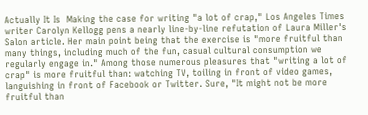Actually It Is  Making the case for writing "a lot of crap," Los Angeles Times writer Carolyn Kellogg pens a nearly line-by-line refutation of Laura Miller's Salon article. Her main point being that the exercise is "more fruitful than many things, including much of the fun, casual cultural consumption we regularly engage in." Among those numerous pleasures that "writing a lot of crap" is more fruitful than: watching TV, toiling in front of video games, languishing in front of Facebook or Twitter. Sure, "It might not be more fruitful than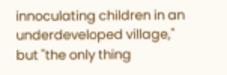innoculating children in an underdeveloped village," but "the only thing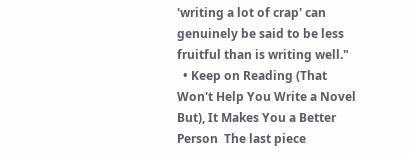'writing a lot of crap' can genuinely be said to be less fruitful than is writing well."
  • Keep on Reading (That Won't Help You Write a Novel But), It Makes You a Better Person  The last piece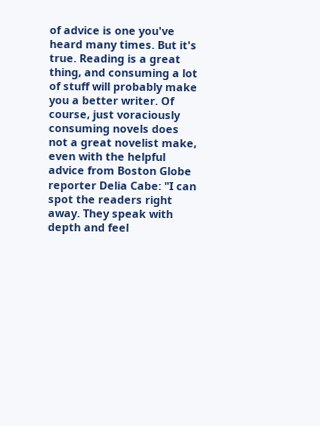of advice is one you've heard many times. But it's true. Reading is a great thing, and consuming a lot of stuff will probably make you a better writer. Of course, just voraciously consuming novels does not a great novelist make, even with the helpful advice from Boston Globe reporter Delia Cabe: "I can spot the readers right away. They speak with depth and feel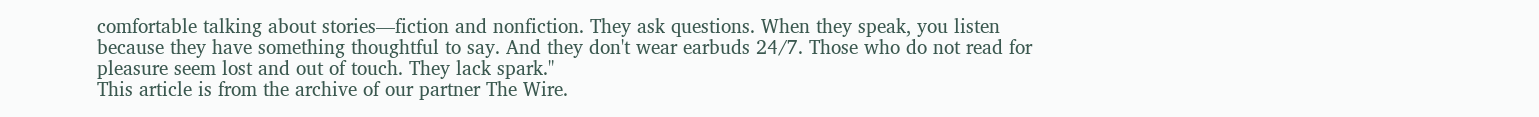comfortable talking about stories—fiction and nonfiction. They ask questions. When they speak, you listen because they have something thoughtful to say. And they don't wear earbuds 24/7. Those who do not read for pleasure seem lost and out of touch. They lack spark."
This article is from the archive of our partner The Wire.